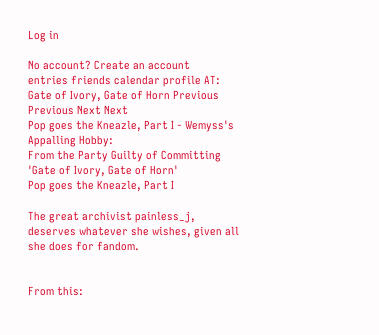Log in

No account? Create an account
entries friends calendar profile AT: Gate of Ivory, Gate of Horn Previous Previous Next Next
Pop goes the Kneazle, Part I - Wemyss's Appalling Hobby:
From the Party Guilty of Committing 'Gate of Ivory, Gate of Horn'
Pop goes the Kneazle, Part I

The great archivist painless_j, deserves whatever she wishes, given all she does for fandom.


From this: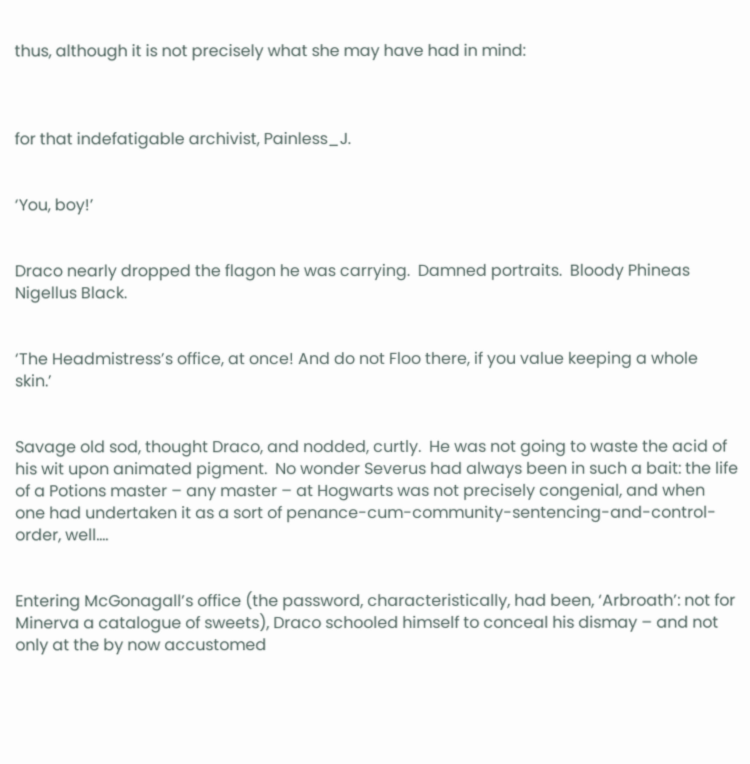thus, although it is not precisely what she may have had in mind:



for that indefatigable archivist, Painless_J.


‘You, boy!’


Draco nearly dropped the flagon he was carrying.  Damned portraits.  Bloody Phineas Nigellus Black.


‘The Headmistress’s office, at once! And do not Floo there, if you value keeping a whole skin.’


Savage old sod, thought Draco, and nodded, curtly.  He was not going to waste the acid of his wit upon animated pigment.  No wonder Severus had always been in such a bait: the life of a Potions master – any master – at Hogwarts was not precisely congenial, and when one had undertaken it as a sort of penance-cum-community-sentencing-and-control-order, well….


Entering McGonagall’s office (the password, characteristically, had been, ‘Arbroath’: not for Minerva a catalogue of sweets), Draco schooled himself to conceal his dismay – and not only at the by now accustomed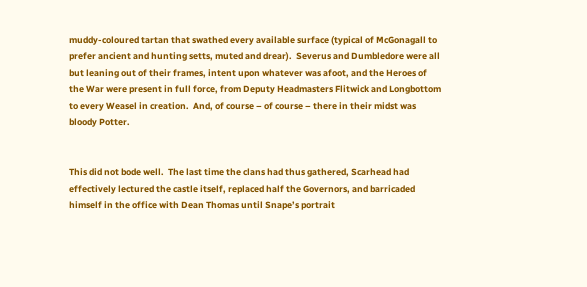muddy-coloured tartan that swathed every available surface (typical of McGonagall to prefer ancient and hunting setts, muted and drear).  Severus and Dumbledore were all but leaning out of their frames, intent upon whatever was afoot, and the Heroes of the War were present in full force, from Deputy Headmasters Flitwick and Longbottom to every Weasel in creation.  And, of course – of course – there in their midst was bloody Potter.


This did not bode well.  The last time the clans had thus gathered, Scarhead had effectively lectured the castle itself, replaced half the Governors, and barricaded himself in the office with Dean Thomas until Snape’s portrait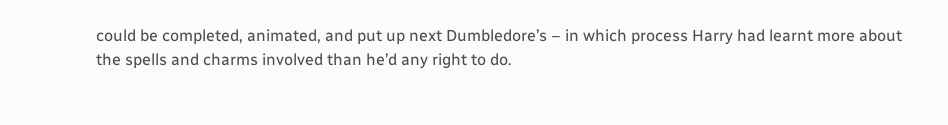could be completed, animated, and put up next Dumbledore’s – in which process Harry had learnt more about the spells and charms involved than he’d any right to do.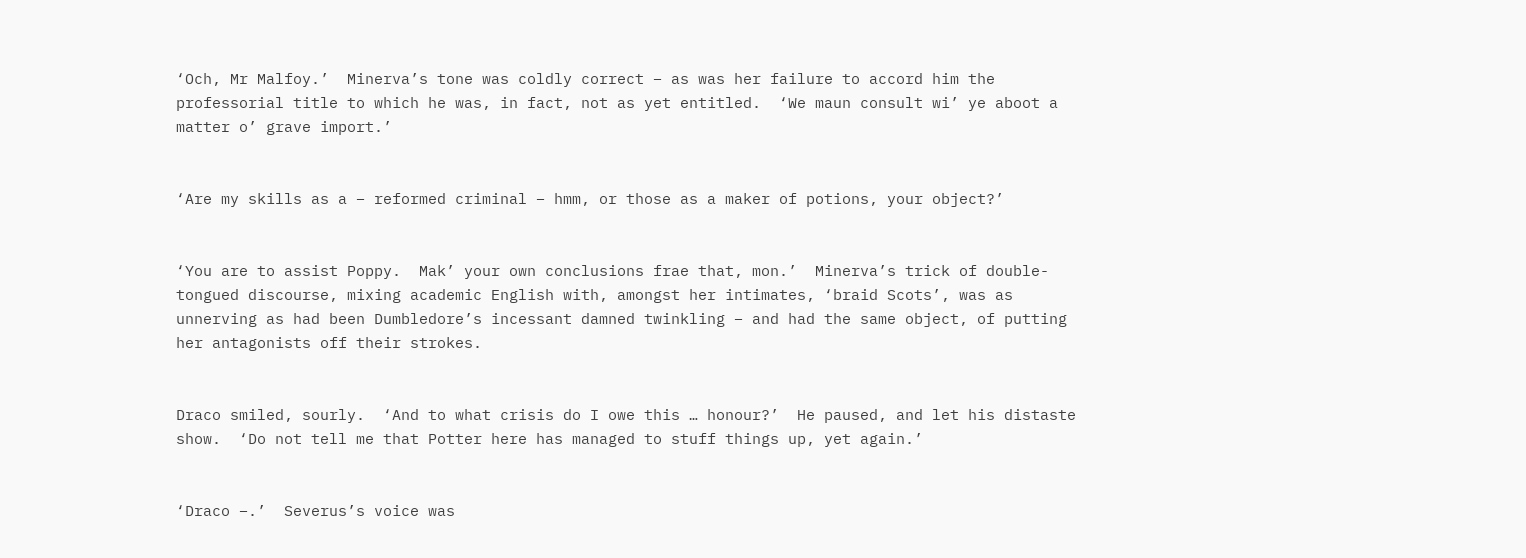‘Och, Mr Malfoy.’  Minerva’s tone was coldly correct – as was her failure to accord him the professorial title to which he was, in fact, not as yet entitled.  ‘We maun consult wi’ ye aboot a matter o’ grave import.’


‘Are my skills as a – reformed criminal – hmm, or those as a maker of potions, your object?’


‘You are to assist Poppy.  Mak’ your own conclusions frae that, mon.’  Minerva’s trick of double-tongued discourse, mixing academic English with, amongst her intimates, ‘braid Scots’, was as unnerving as had been Dumbledore’s incessant damned twinkling – and had the same object, of putting her antagonists off their strokes.


Draco smiled, sourly.  ‘And to what crisis do I owe this … honour?’  He paused, and let his distaste show.  ‘Do not tell me that Potter here has managed to stuff things up, yet again.’


‘Draco –.’  Severus’s voice was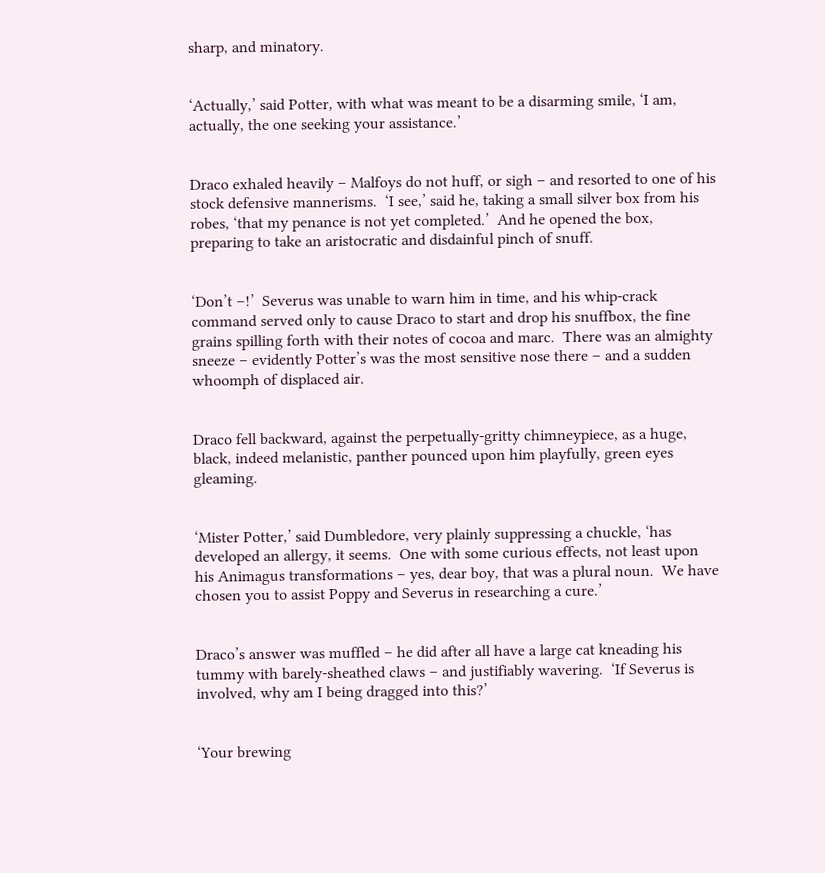sharp, and minatory.


‘Actually,’ said Potter, with what was meant to be a disarming smile, ‘I am, actually, the one seeking your assistance.’


Draco exhaled heavily – Malfoys do not huff, or sigh – and resorted to one of his stock defensive mannerisms.  ‘I see,’ said he, taking a small silver box from his robes, ‘that my penance is not yet completed.’  And he opened the box, preparing to take an aristocratic and disdainful pinch of snuff.


‘Don’t –!’  Severus was unable to warn him in time, and his whip-crack command served only to cause Draco to start and drop his snuffbox, the fine grains spilling forth with their notes of cocoa and marc.  There was an almighty sneeze – evidently Potter’s was the most sensitive nose there – and a sudden whoomph of displaced air.


Draco fell backward, against the perpetually-gritty chimneypiece, as a huge, black, indeed melanistic, panther pounced upon him playfully, green eyes gleaming.


‘Mister Potter,’ said Dumbledore, very plainly suppressing a chuckle, ‘has developed an allergy, it seems.  One with some curious effects, not least upon his Animagus transformations – yes, dear boy, that was a plural noun.  We have chosen you to assist Poppy and Severus in researching a cure.’


Draco’s answer was muffled – he did after all have a large cat kneading his tummy with barely-sheathed claws – and justifiably wavering.  ‘If Severus is involved, why am I being dragged into this?’


‘Your brewing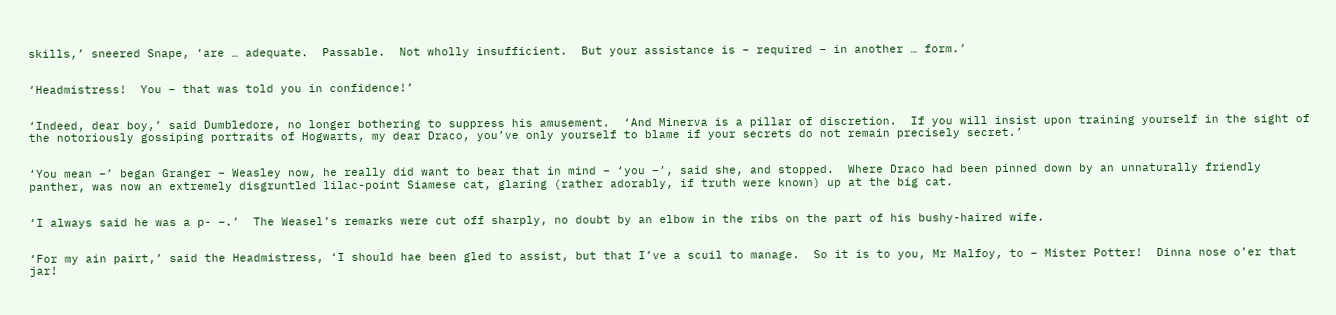skills,’ sneered Snape, ‘are … adequate.  Passable.  Not wholly insufficient.  But your assistance is – required – in another … form.’


‘Headmistress!  You – that was told you in confidence!’


‘Indeed, dear boy,’ said Dumbledore, no longer bothering to suppress his amusement.  ‘And Minerva is a pillar of discretion.  If you will insist upon training yourself in the sight of the notoriously gossiping portraits of Hogwarts, my dear Draco, you’ve only yourself to blame if your secrets do not remain precisely secret.’


‘You mean –’ began Granger – Weasley now, he really did want to bear that in mind – ‘you –’, said she, and stopped.  Where Draco had been pinned down by an unnaturally friendly panther, was now an extremely disgruntled lilac-point Siamese cat, glaring (rather adorably, if truth were known) up at the big cat.


‘I always said he was a p- –.’  The Weasel’s remarks were cut off sharply, no doubt by an elbow in the ribs on the part of his bushy-haired wife.


‘For my ain pairt,’ said the Headmistress, ‘I should hae been gled to assist, but that I’ve a scuil to manage.  So it is to you, Mr Malfoy, to – Mister Potter!  Dinna nose o’er that jar!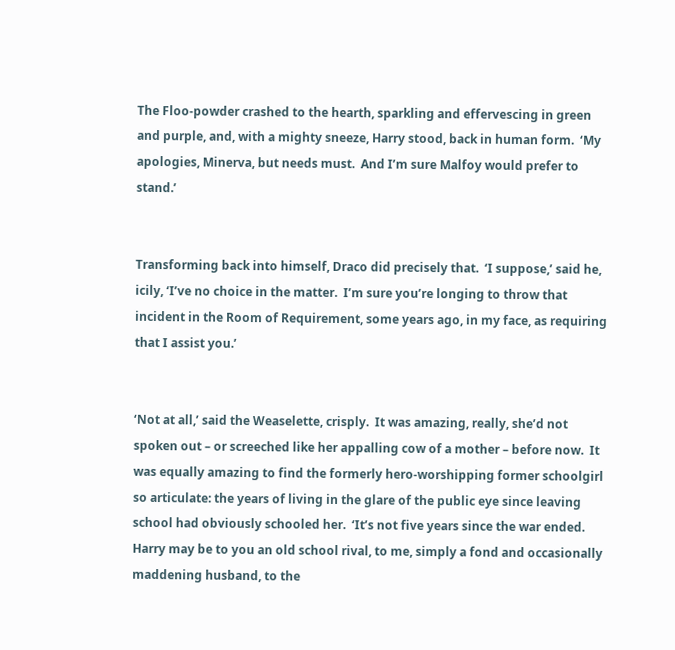The Floo-powder crashed to the hearth, sparkling and effervescing in green and purple, and, with a mighty sneeze, Harry stood, back in human form.  ‘My apologies, Minerva, but needs must.  And I’m sure Malfoy would prefer to stand.’


Transforming back into himself, Draco did precisely that.  ‘I suppose,’ said he, icily, ‘I’ve no choice in the matter.  I’m sure you’re longing to throw that incident in the Room of Requirement, some years ago, in my face, as requiring that I assist you.’


‘Not at all,’ said the Weaselette, crisply.  It was amazing, really, she’d not spoken out – or screeched like her appalling cow of a mother – before now.  It was equally amazing to find the formerly hero-worshipping former schoolgirl so articulate: the years of living in the glare of the public eye since leaving school had obviously schooled her.  ‘It’s not five years since the war ended.  Harry may be to you an old school rival, to me, simply a fond and occasionally maddening husband, to the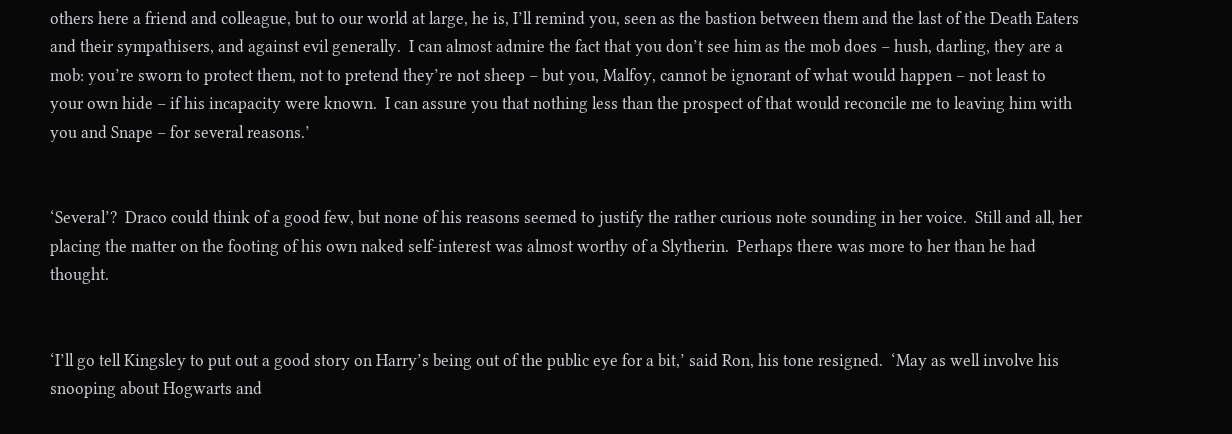others here a friend and colleague, but to our world at large, he is, I’ll remind you, seen as the bastion between them and the last of the Death Eaters and their sympathisers, and against evil generally.  I can almost admire the fact that you don’t see him as the mob does – hush, darling, they are a mob: you’re sworn to protect them, not to pretend they’re not sheep – but you, Malfoy, cannot be ignorant of what would happen – not least to your own hide – if his incapacity were known.  I can assure you that nothing less than the prospect of that would reconcile me to leaving him with you and Snape – for several reasons.’


‘Several’?  Draco could think of a good few, but none of his reasons seemed to justify the rather curious note sounding in her voice.  Still and all, her placing the matter on the footing of his own naked self-interest was almost worthy of a Slytherin.  Perhaps there was more to her than he had thought.


‘I’ll go tell Kingsley to put out a good story on Harry’s being out of the public eye for a bit,’ said Ron, his tone resigned.  ‘May as well involve his snooping about Hogwarts and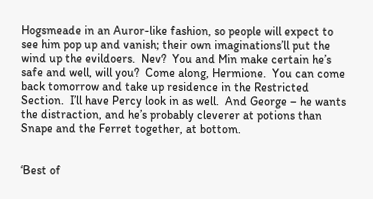Hogsmeade in an Auror-like fashion, so people will expect to see him pop up and vanish; their own imaginations’ll put the wind up the evildoers.  Nev?  You and Min make certain he’s safe and well, will you?  Come along, Hermione.  You can come back tomorrow and take up residence in the Restricted Section.  I’ll have Percy look in as well.  And George – he wants the distraction, and he’s probably cleverer at potions than Snape and the Ferret together, at bottom.


‘Best of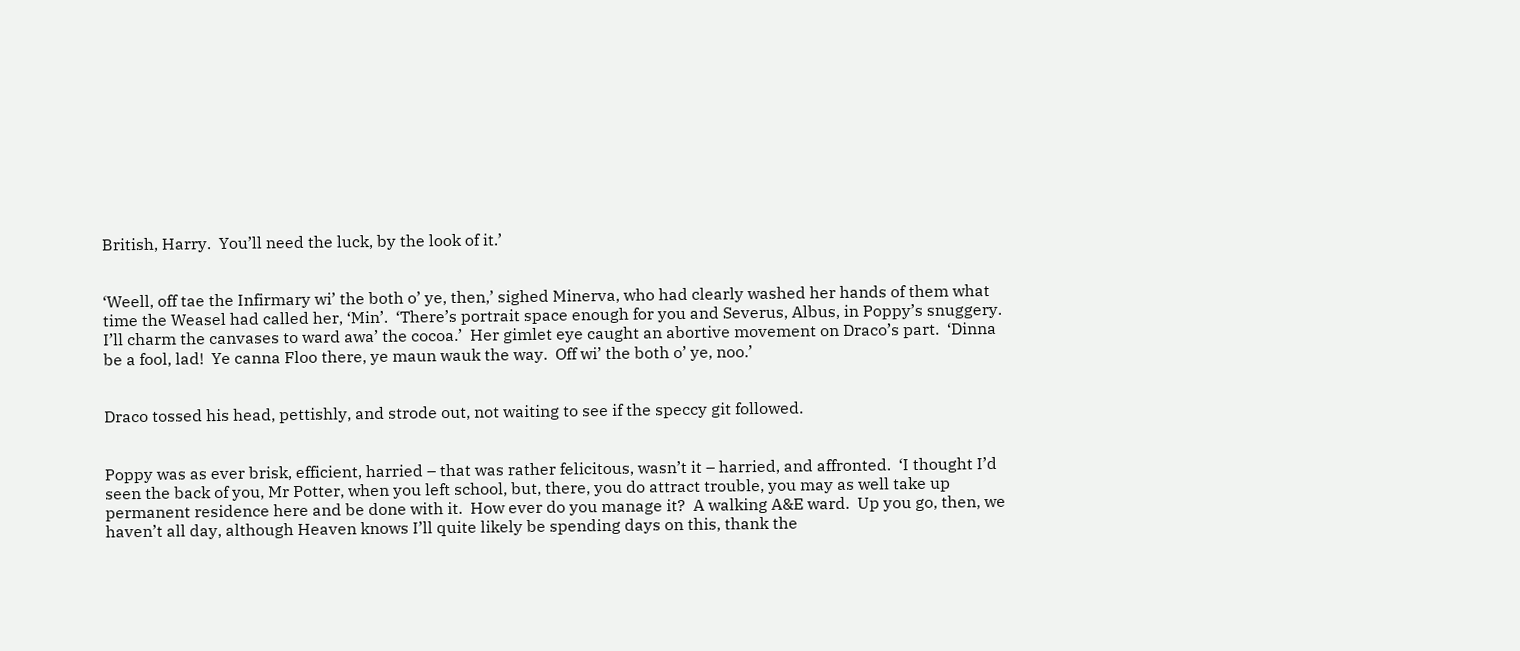British, Harry.  You’ll need the luck, by the look of it.’


‘Weell, off tae the Infirmary wi’ the both o’ ye, then,’ sighed Minerva, who had clearly washed her hands of them what time the Weasel had called her, ‘Min’.  ‘There’s portrait space enough for you and Severus, Albus, in Poppy’s snuggery.  I’ll charm the canvases to ward awa’ the cocoa.’  Her gimlet eye caught an abortive movement on Draco’s part.  ‘Dinna be a fool, lad!  Ye canna Floo there, ye maun wauk the way.  Off wi’ the both o’ ye, noo.’


Draco tossed his head, pettishly, and strode out, not waiting to see if the speccy git followed.


Poppy was as ever brisk, efficient, harried – that was rather felicitous, wasn’t it – harried, and affronted.  ‘I thought I’d seen the back of you, Mr Potter, when you left school, but, there, you do attract trouble, you may as well take up permanent residence here and be done with it.  How ever do you manage it?  A walking A&E ward.  Up you go, then, we haven’t all day, although Heaven knows I’ll quite likely be spending days on this, thank the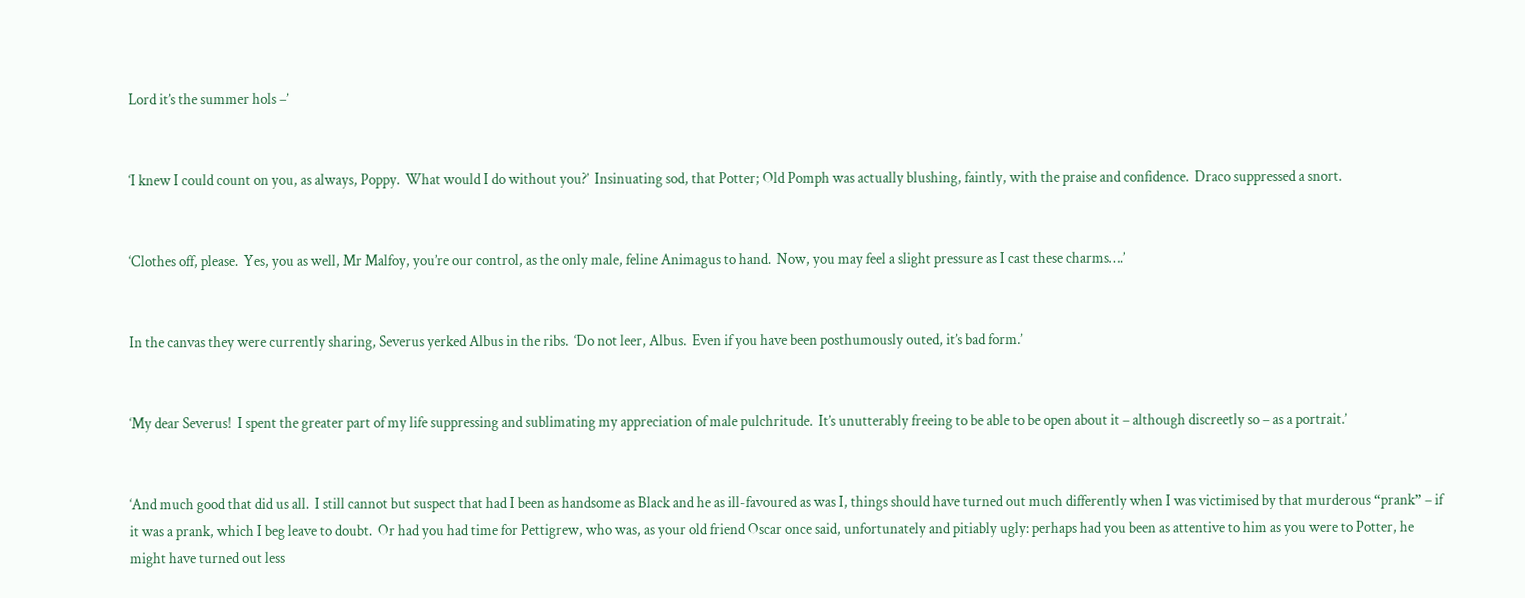Lord it’s the summer hols –’


‘I knew I could count on you, as always, Poppy.  What would I do without you?’  Insinuating sod, that Potter; Old Pomph was actually blushing, faintly, with the praise and confidence.  Draco suppressed a snort.


‘Clothes off, please.  Yes, you as well, Mr Malfoy, you’re our control, as the only male, feline Animagus to hand.  Now, you may feel a slight pressure as I cast these charms….’


In the canvas they were currently sharing, Severus yerked Albus in the ribs.  ‘Do not leer, Albus.  Even if you have been posthumously outed, it’s bad form.’


‘My dear Severus!  I spent the greater part of my life suppressing and sublimating my appreciation of male pulchritude.  It’s unutterably freeing to be able to be open about it – although discreetly so – as a portrait.’


‘And much good that did us all.  I still cannot but suspect that had I been as handsome as Black and he as ill-favoured as was I, things should have turned out much differently when I was victimised by that murderous “prank” – if it was a prank, which I beg leave to doubt.  Or had you had time for Pettigrew, who was, as your old friend Oscar once said, unfortunately and pitiably ugly: perhaps had you been as attentive to him as you were to Potter, he might have turned out less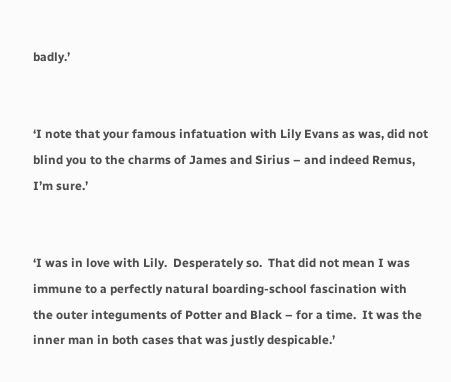badly.’


‘I note that your famous infatuation with Lily Evans as was, did not blind you to the charms of James and Sirius – and indeed Remus, I’m sure.’


‘I was in love with Lily.  Desperately so.  That did not mean I was immune to a perfectly natural boarding-school fascination with the outer integuments of Potter and Black – for a time.  It was the inner man in both cases that was justly despicable.’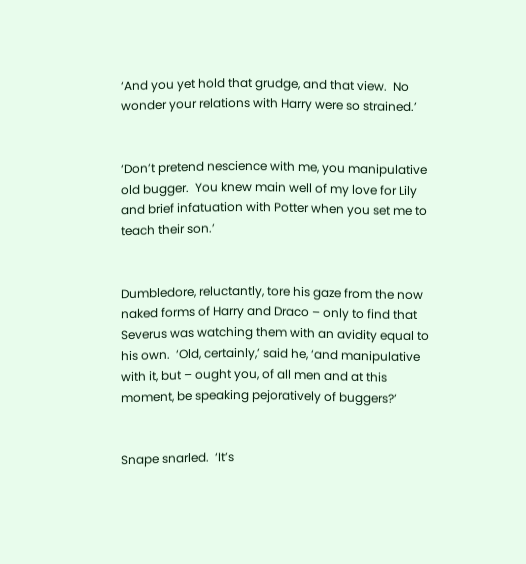‘And you yet hold that grudge, and that view.  No wonder your relations with Harry were so strained.’


‘Don’t pretend nescience with me, you manipulative old bugger.  You knew main well of my love for Lily and brief infatuation with Potter when you set me to teach their son.’


Dumbledore, reluctantly, tore his gaze from the now naked forms of Harry and Draco – only to find that Severus was watching them with an avidity equal to his own.  ‘Old, certainly,’ said he, ‘and manipulative with it, but – ought you, of all men and at this moment, be speaking pejoratively of buggers?’


Snape snarled.  ‘It’s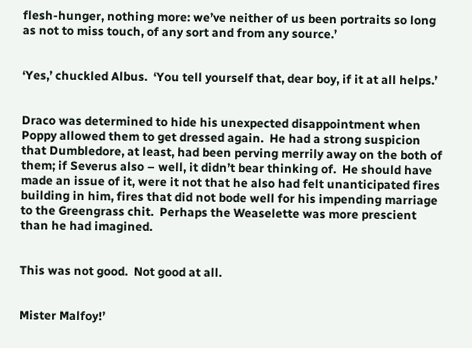flesh-hunger, nothing more: we’ve neither of us been portraits so long as not to miss touch, of any sort and from any source.’


‘Yes,’ chuckled Albus.  ‘You tell yourself that, dear boy, if it at all helps.’


Draco was determined to hide his unexpected disappointment when Poppy allowed them to get dressed again.  He had a strong suspicion that Dumbledore, at least, had been perving merrily away on the both of them; if Severus also – well, it didn’t bear thinking of.  He should have made an issue of it, were it not that he also had felt unanticipated fires building in him, fires that did not bode well for his impending marriage to the Greengrass chit.  Perhaps the Weaselette was more prescient than he had imagined.


This was not good.  Not good at all.


Mister Malfoy!’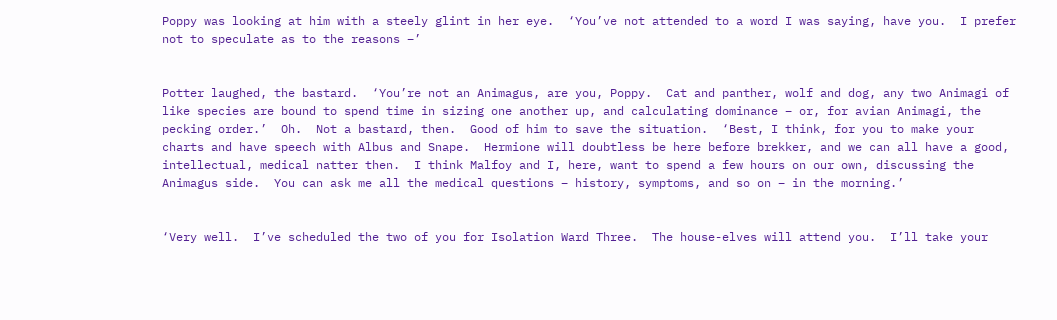Poppy was looking at him with a steely glint in her eye.  ‘You’ve not attended to a word I was saying, have you.  I prefer not to speculate as to the reasons –’


Potter laughed, the bastard.  ‘You’re not an Animagus, are you, Poppy.  Cat and panther, wolf and dog, any two Animagi of like species are bound to spend time in sizing one another up, and calculating dominance – or, for avian Animagi, the pecking order.’  Oh.  Not a bastard, then.  Good of him to save the situation.  ‘Best, I think, for you to make your charts and have speech with Albus and Snape.  Hermione will doubtless be here before brekker, and we can all have a good, intellectual, medical natter then.  I think Malfoy and I, here, want to spend a few hours on our own, discussing the Animagus side.  You can ask me all the medical questions – history, symptoms, and so on – in the morning.’


‘Very well.  I’ve scheduled the two of you for Isolation Ward Three.  The house-elves will attend you.  I’ll take your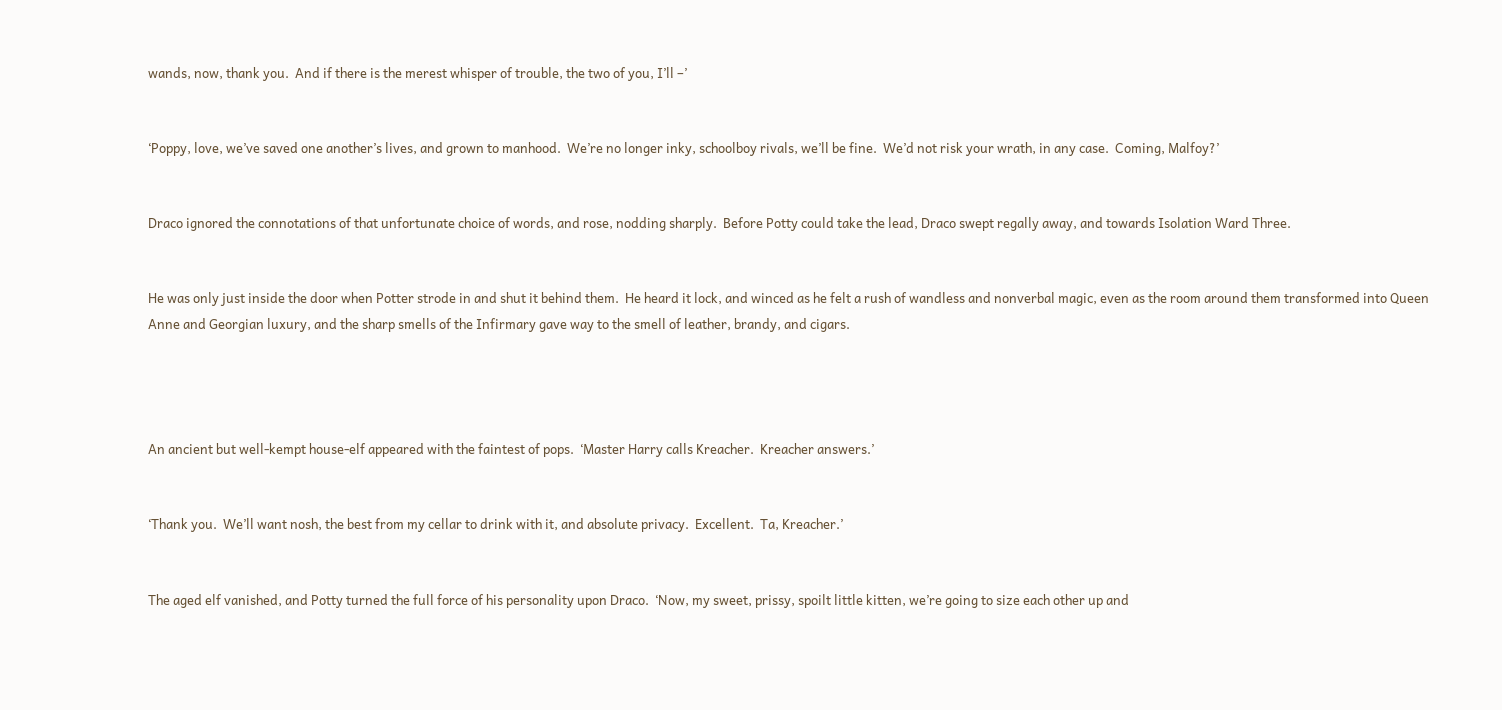wands, now, thank you.  And if there is the merest whisper of trouble, the two of you, I’ll –’


‘Poppy, love, we’ve saved one another’s lives, and grown to manhood.  We’re no longer inky, schoolboy rivals, we’ll be fine.  We’d not risk your wrath, in any case.  Coming, Malfoy?’


Draco ignored the connotations of that unfortunate choice of words, and rose, nodding sharply.  Before Potty could take the lead, Draco swept regally away, and towards Isolation Ward Three.


He was only just inside the door when Potter strode in and shut it behind them.  He heard it lock, and winced as he felt a rush of wandless and nonverbal magic, even as the room around them transformed into Queen Anne and Georgian luxury, and the sharp smells of the Infirmary gave way to the smell of leather, brandy, and cigars.




An ancient but well-kempt house-elf appeared with the faintest of pops.  ‘Master Harry calls Kreacher.  Kreacher answers.’


‘Thank you.  We’ll want nosh, the best from my cellar to drink with it, and absolute privacy.  Excellent.  Ta, Kreacher.’


The aged elf vanished, and Potty turned the full force of his personality upon Draco.  ‘Now, my sweet, prissy, spoilt little kitten, we’re going to size each other up and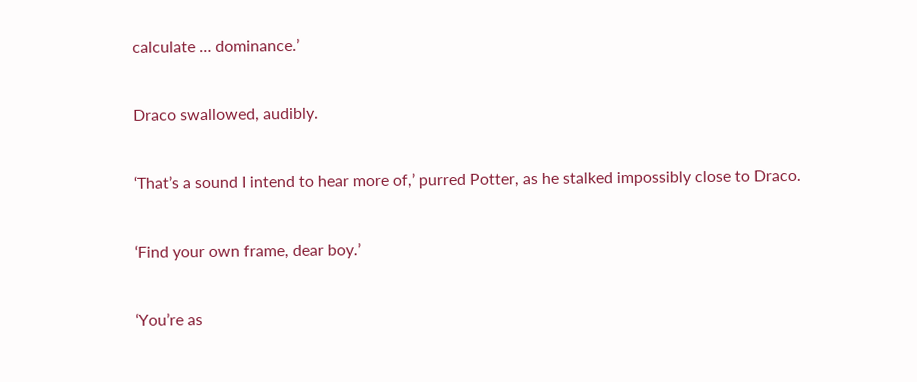calculate … dominance.’


Draco swallowed, audibly.


‘That’s a sound I intend to hear more of,’ purred Potter, as he stalked impossibly close to Draco.


‘Find your own frame, dear boy.’


‘You’re as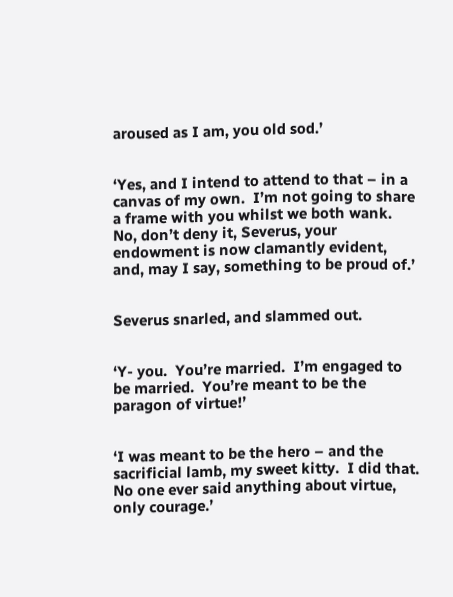aroused as I am, you old sod.’


‘Yes, and I intend to attend to that – in a canvas of my own.  I’m not going to share a frame with you whilst we both wank.  No, don’t deny it, Severus, your endowment is now clamantly evident, and, may I say, something to be proud of.’


Severus snarled, and slammed out.


‘Y- you.  You’re married.  I’m engaged to be married.  You’re meant to be the paragon of virtue!’


‘I was meant to be the hero – and the sacrificial lamb, my sweet kitty.  I did that.  No one ever said anything about virtue, only courage.’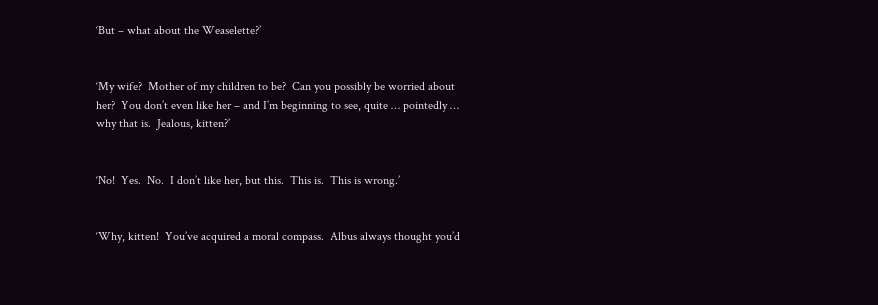‘But – what about the Weaselette?’


‘My wife?  Mother of my children to be?  Can you possibly be worried about her?  You don’t even like her – and I’m beginning to see, quite … pointedly … why that is.  Jealous, kitten?’


‘No!  Yes.  No.  I don’t like her, but this.  This is.  This is wrong.’


‘Why, kitten!  You’ve acquired a moral compass.  Albus always thought you’d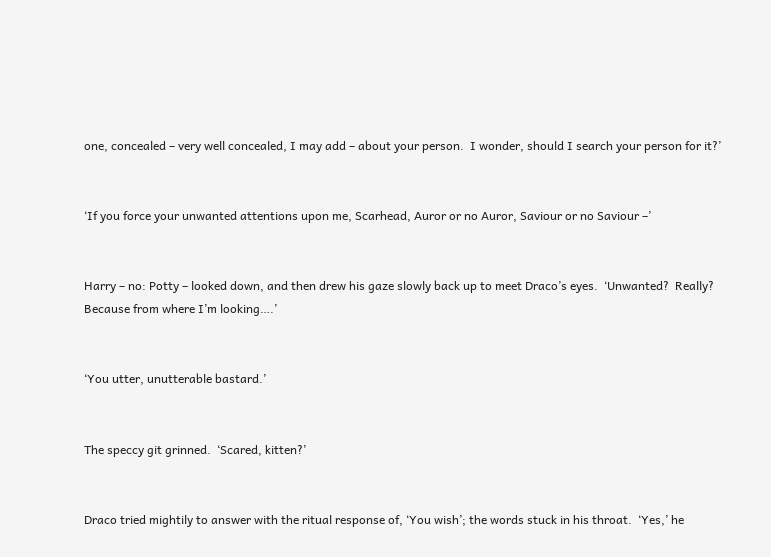one, concealed – very well concealed, I may add – about your person.  I wonder, should I search your person for it?’


‘If you force your unwanted attentions upon me, Scarhead, Auror or no Auror, Saviour or no Saviour –’


Harry – no: Potty – looked down, and then drew his gaze slowly back up to meet Draco’s eyes.  ‘Unwanted?  Really?  Because from where I’m looking….’


‘You utter, unutterable bastard.’


The speccy git grinned.  ‘Scared, kitten?’


Draco tried mightily to answer with the ritual response of, ‘You wish’; the words stuck in his throat.  ‘Yes,’ he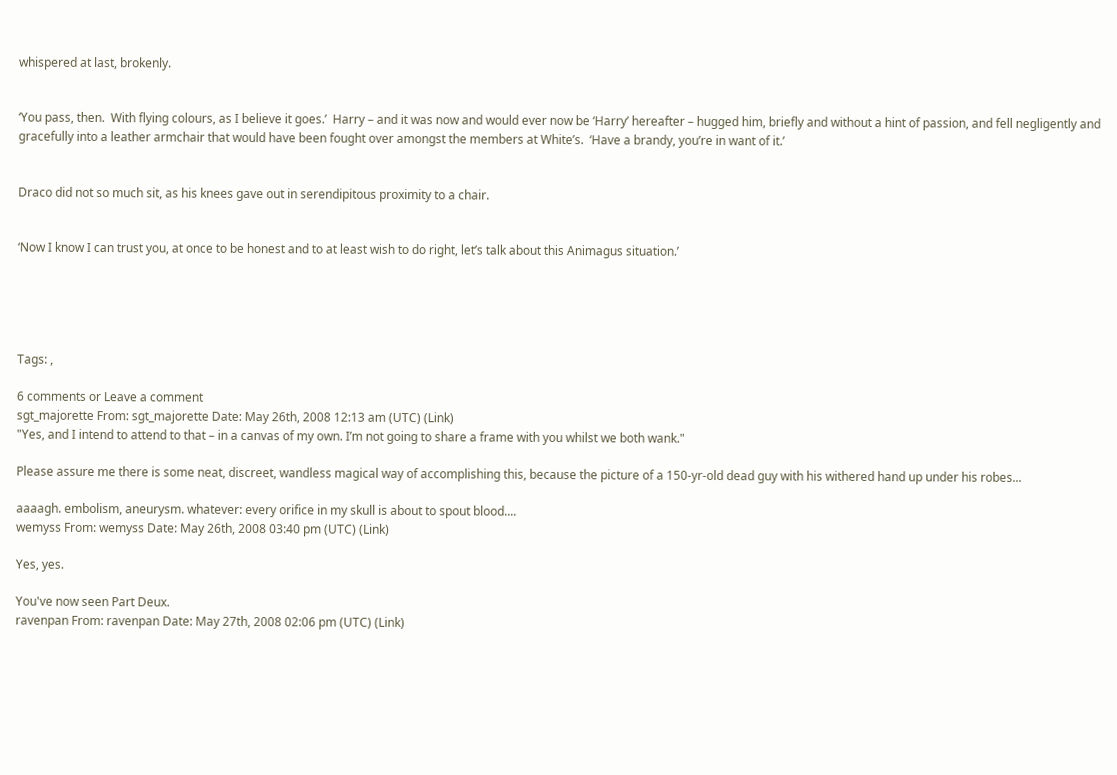whispered at last, brokenly.


‘You pass, then.  With flying colours, as I believe it goes.’  Harry – and it was now and would ever now be ‘Harry’ hereafter – hugged him, briefly and without a hint of passion, and fell negligently and gracefully into a leather armchair that would have been fought over amongst the members at White’s.  ‘Have a brandy, you’re in want of it.’


Draco did not so much sit, as his knees gave out in serendipitous proximity to a chair.


‘Now I know I can trust you, at once to be honest and to at least wish to do right, let’s talk about this Animagus situation.’





Tags: ,

6 comments or Leave a comment
sgt_majorette From: sgt_majorette Date: May 26th, 2008 12:13 am (UTC) (Link)
"Yes, and I intend to attend to that – in a canvas of my own. I’m not going to share a frame with you whilst we both wank."

Please assure me there is some neat, discreet, wandless magical way of accomplishing this, because the picture of a 150-yr-old dead guy with his withered hand up under his robes...

aaaagh. embolism, aneurysm. whatever: every orifice in my skull is about to spout blood....
wemyss From: wemyss Date: May 26th, 2008 03:40 pm (UTC) (Link)

Yes, yes.

You've now seen Part Deux.
ravenpan From: ravenpan Date: May 27th, 2008 02:06 pm (UTC) (Link)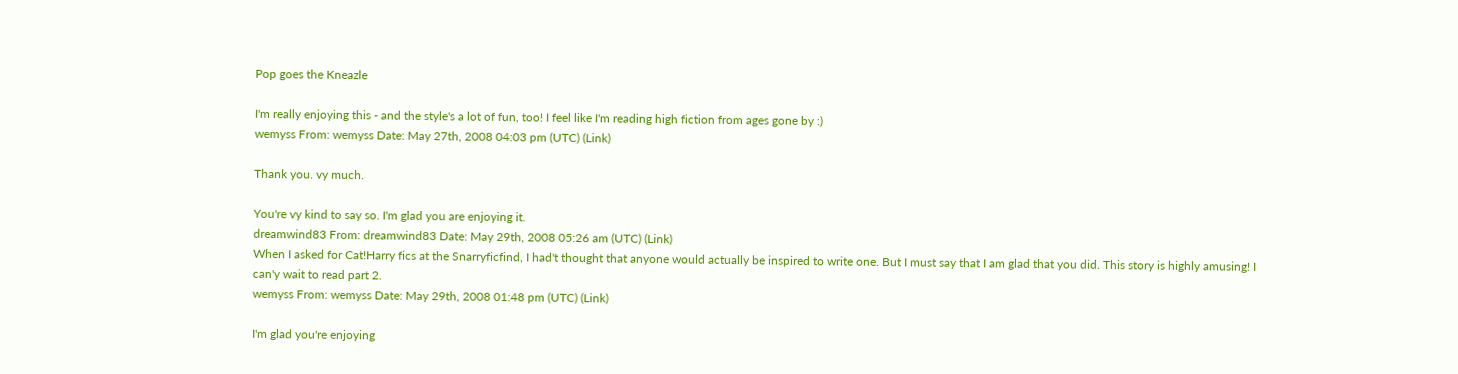Pop goes the Kneazle

I'm really enjoying this - and the style's a lot of fun, too! I feel like I'm reading high fiction from ages gone by :)
wemyss From: wemyss Date: May 27th, 2008 04:03 pm (UTC) (Link)

Thank you. vy much.

You're vy kind to say so. I'm glad you are enjoying it.
dreamwind83 From: dreamwind83 Date: May 29th, 2008 05:26 am (UTC) (Link)
When I asked for Cat!Harry fics at the Snarryficfind, I had't thought that anyone would actually be inspired to write one. But I must say that I am glad that you did. This story is highly amusing! I can'y wait to read part 2.
wemyss From: wemyss Date: May 29th, 2008 01:48 pm (UTC) (Link)

I'm glad you're enjoying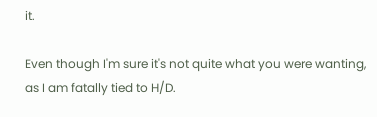it.

Even though I'm sure it's not quite what you were wanting, as I am fatally tied to H/D.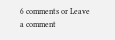6 comments or Leave a comment